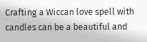Crafting a Wiccan love spell with candles can be a beautiful and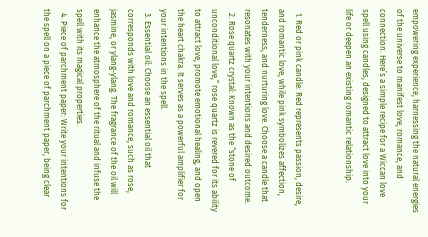empowering experience, harnessing the natural energies of the universe to manifest love, romance, and connection. Here’s a simple recipe for a Wiccan love spell using candles, designed to attract love into your life or deepen an existing romantic relationship.


  1. Red or pink candle: Red represents passion, desire, and romantic love, while pink symbolizes affection, tenderness, and nurturing love. Choose a candle that resonates with your intentions and desired outcome.
  2. Rose quartz crystal: Known as the “stone of unconditional love,” rose quartz is revered for its ability to attract love, promote emotional healing, and open the heart chakra. It serves as a powerful amplifier for your intentions in the spell.
  3. Essential oil: Choose an essential oil that corresponds with love and romance, such as rose, jasmine, or ylang-ylang. The fragrance of the oil will enhance the atmosphere of the ritual and infuse the spell with its magical properties.
  4. Piece of parchment paper: Write your intentions for the spell on a piece of parchment paper, being clear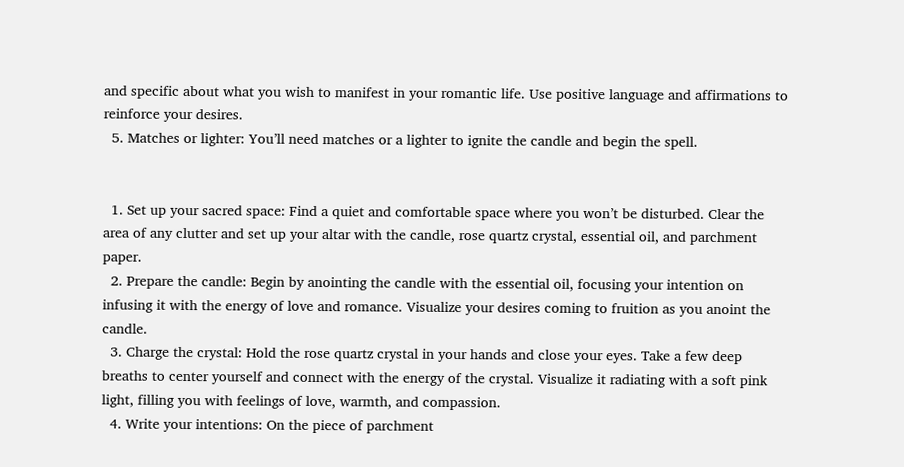and specific about what you wish to manifest in your romantic life. Use positive language and affirmations to reinforce your desires.
  5. Matches or lighter: You’ll need matches or a lighter to ignite the candle and begin the spell.


  1. Set up your sacred space: Find a quiet and comfortable space where you won’t be disturbed. Clear the area of any clutter and set up your altar with the candle, rose quartz crystal, essential oil, and parchment paper.
  2. Prepare the candle: Begin by anointing the candle with the essential oil, focusing your intention on infusing it with the energy of love and romance. Visualize your desires coming to fruition as you anoint the candle.
  3. Charge the crystal: Hold the rose quartz crystal in your hands and close your eyes. Take a few deep breaths to center yourself and connect with the energy of the crystal. Visualize it radiating with a soft pink light, filling you with feelings of love, warmth, and compassion.
  4. Write your intentions: On the piece of parchment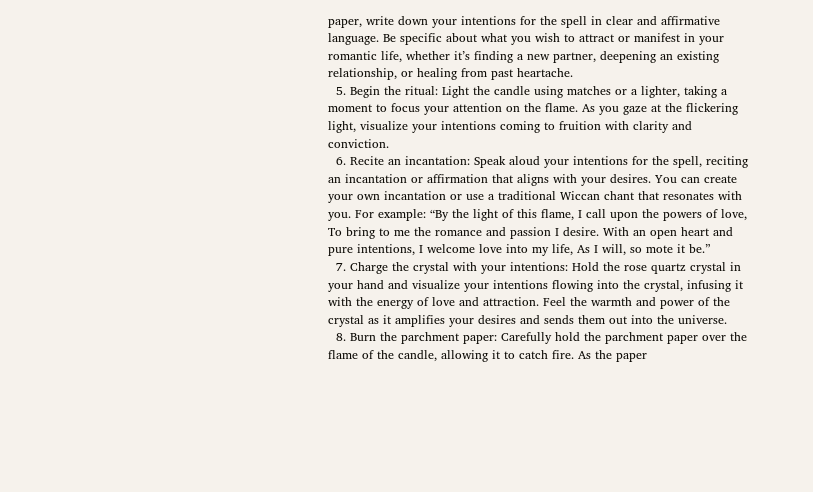paper, write down your intentions for the spell in clear and affirmative language. Be specific about what you wish to attract or manifest in your romantic life, whether it’s finding a new partner, deepening an existing relationship, or healing from past heartache.
  5. Begin the ritual: Light the candle using matches or a lighter, taking a moment to focus your attention on the flame. As you gaze at the flickering light, visualize your intentions coming to fruition with clarity and conviction.
  6. Recite an incantation: Speak aloud your intentions for the spell, reciting an incantation or affirmation that aligns with your desires. You can create your own incantation or use a traditional Wiccan chant that resonates with you. For example: “By the light of this flame, I call upon the powers of love, To bring to me the romance and passion I desire. With an open heart and pure intentions, I welcome love into my life, As I will, so mote it be.”
  7. Charge the crystal with your intentions: Hold the rose quartz crystal in your hand and visualize your intentions flowing into the crystal, infusing it with the energy of love and attraction. Feel the warmth and power of the crystal as it amplifies your desires and sends them out into the universe.
  8. Burn the parchment paper: Carefully hold the parchment paper over the flame of the candle, allowing it to catch fire. As the paper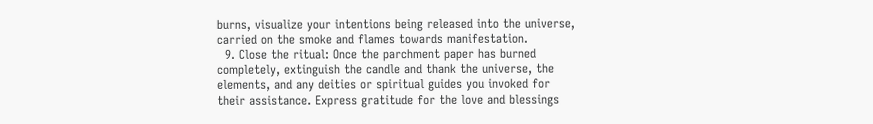burns, visualize your intentions being released into the universe, carried on the smoke and flames towards manifestation.
  9. Close the ritual: Once the parchment paper has burned completely, extinguish the candle and thank the universe, the elements, and any deities or spiritual guides you invoked for their assistance. Express gratitude for the love and blessings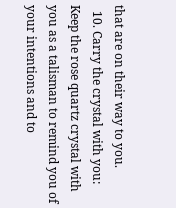that are on their way to you.
  10. Carry the crystal with you: Keep the rose quartz crystal with you as a talisman to remind you of your intentions and to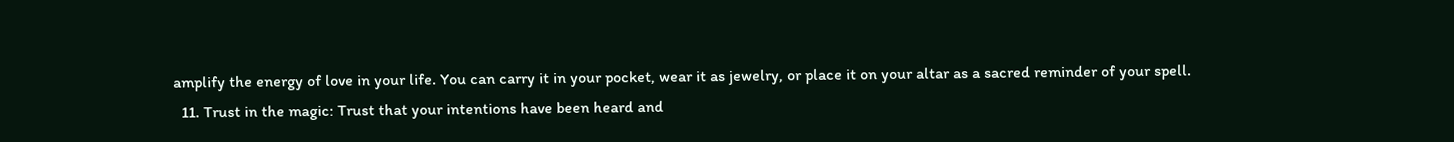amplify the energy of love in your life. You can carry it in your pocket, wear it as jewelry, or place it on your altar as a sacred reminder of your spell.
  11. Trust in the magic: Trust that your intentions have been heard and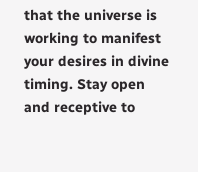that the universe is working to manifest your desires in divine timing. Stay open and receptive to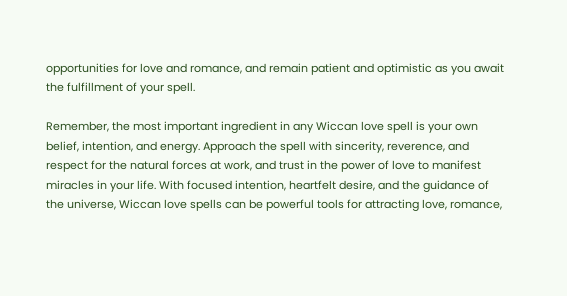opportunities for love and romance, and remain patient and optimistic as you await the fulfillment of your spell.

Remember, the most important ingredient in any Wiccan love spell is your own belief, intention, and energy. Approach the spell with sincerity, reverence, and respect for the natural forces at work, and trust in the power of love to manifest miracles in your life. With focused intention, heartfelt desire, and the guidance of the universe, Wiccan love spells can be powerful tools for attracting love, romance,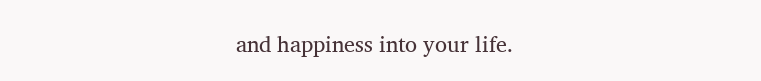and happiness into your life.